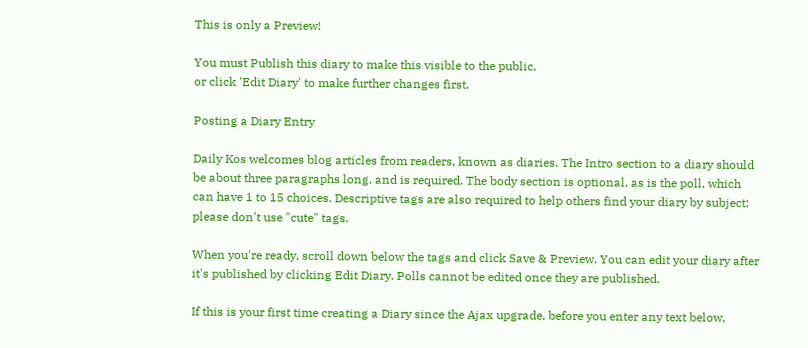This is only a Preview!

You must Publish this diary to make this visible to the public,
or click 'Edit Diary' to make further changes first.

Posting a Diary Entry

Daily Kos welcomes blog articles from readers, known as diaries. The Intro section to a diary should be about three paragraphs long, and is required. The body section is optional, as is the poll, which can have 1 to 15 choices. Descriptive tags are also required to help others find your diary by subject; please don't use "cute" tags.

When you're ready, scroll down below the tags and click Save & Preview. You can edit your diary after it's published by clicking Edit Diary. Polls cannot be edited once they are published.

If this is your first time creating a Diary since the Ajax upgrade, before you enter any text below,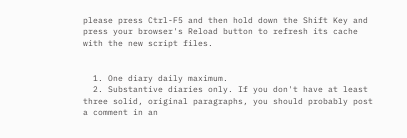please press Ctrl-F5 and then hold down the Shift Key and press your browser's Reload button to refresh its cache with the new script files.


  1. One diary daily maximum.
  2. Substantive diaries only. If you don't have at least three solid, original paragraphs, you should probably post a comment in an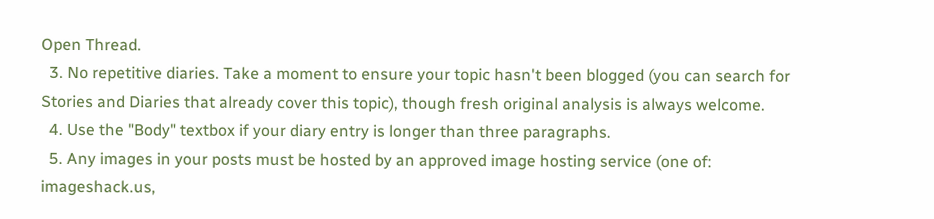Open Thread.
  3. No repetitive diaries. Take a moment to ensure your topic hasn't been blogged (you can search for Stories and Diaries that already cover this topic), though fresh original analysis is always welcome.
  4. Use the "Body" textbox if your diary entry is longer than three paragraphs.
  5. Any images in your posts must be hosted by an approved image hosting service (one of: imageshack.us,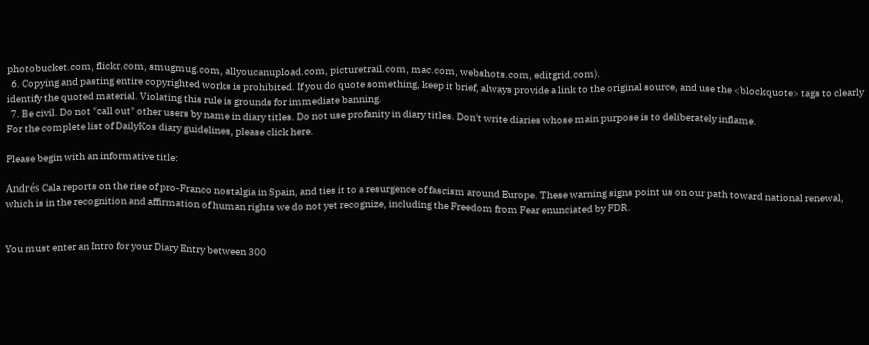photobucket.com, flickr.com, smugmug.com, allyoucanupload.com, picturetrail.com, mac.com, webshots.com, editgrid.com).
  6. Copying and pasting entire copyrighted works is prohibited. If you do quote something, keep it brief, always provide a link to the original source, and use the <blockquote> tags to clearly identify the quoted material. Violating this rule is grounds for immediate banning.
  7. Be civil. Do not "call out" other users by name in diary titles. Do not use profanity in diary titles. Don't write diaries whose main purpose is to deliberately inflame.
For the complete list of DailyKos diary guidelines, please click here.

Please begin with an informative title:

Andrés Cala reports on the rise of pro-Franco nostalgia in Spain, and ties it to a resurgence of fascism around Europe. These warning signs point us on our path toward national renewal, which is in the recognition and affirmation of human rights we do not yet recognize, including the Freedom from Fear enunciated by FDR.


You must enter an Intro for your Diary Entry between 300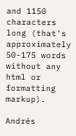and 1150 characters long (that's approximately 50-175 words without any html or formatting markup).

Andrés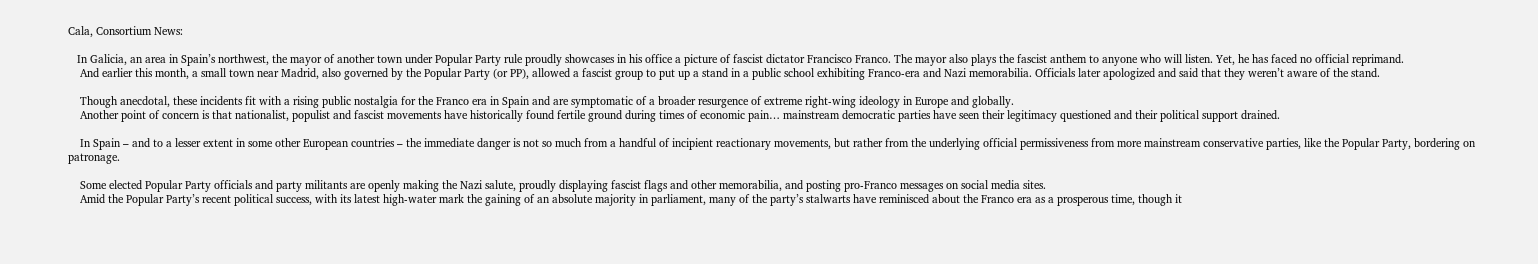Cala, Consortium News:

   In Galicia, an area in Spain’s northwest, the mayor of another town under Popular Party rule proudly showcases in his office a picture of fascist dictator Francisco Franco. The mayor also plays the fascist anthem to anyone who will listen. Yet, he has faced no official reprimand.
    And earlier this month, a small town near Madrid, also governed by the Popular Party (or PP), allowed a fascist group to put up a stand in a public school exhibiting Franco-era and Nazi memorabilia. Officials later apologized and said that they weren’t aware of the stand.

    Though anecdotal, these incidents fit with a rising public nostalgia for the Franco era in Spain and are symptomatic of a broader resurgence of extreme right-wing ideology in Europe and globally.
    Another point of concern is that nationalist, populist and fascist movements have historically found fertile ground during times of economic pain… mainstream democratic parties have seen their legitimacy questioned and their political support drained.

    In Spain – and to a lesser extent in some other European countries – the immediate danger is not so much from a handful of incipient reactionary movements, but rather from the underlying official permissiveness from more mainstream conservative parties, like the Popular Party, bordering on patronage.

    Some elected Popular Party officials and party militants are openly making the Nazi salute, proudly displaying fascist flags and other memorabilia, and posting pro-Franco messages on social media sites.
    Amid the Popular Party’s recent political success, with its latest high-water mark the gaining of an absolute majority in parliament, many of the party’s stalwarts have reminisced about the Franco era as a prosperous time, though it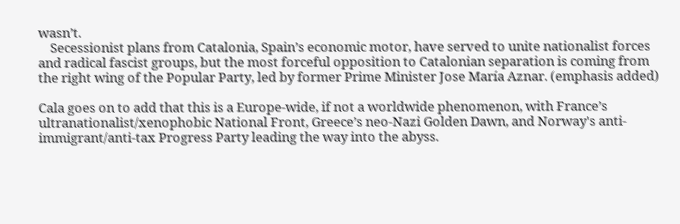wasn’t.
    Secessionist plans from Catalonia, Spain’s economic motor, have served to unite nationalist forces and radical fascist groups, but the most forceful opposition to Catalonian separation is coming from the right wing of the Popular Party, led by former Prime Minister Jose María Aznar. (emphasis added)

Cala goes on to add that this is a Europe-wide, if not a worldwide phenomenon, with France’s ultranationalist/xenophobic National Front, Greece’s neo-Nazi Golden Dawn, and Norway's anti-immigrant/anti-tax Progress Party leading the way into the abyss.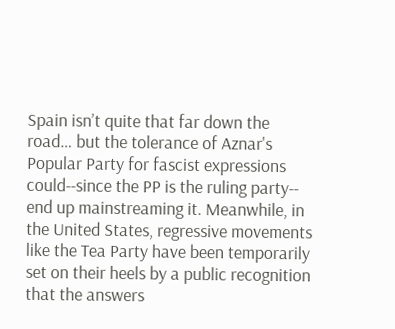Spain isn’t quite that far down the road… but the tolerance of Aznar's Popular Party for fascist expressions could--since the PP is the ruling party-- end up mainstreaming it. Meanwhile, in the United States, regressive movements like the Tea Party have been temporarily set on their heels by a public recognition that the answers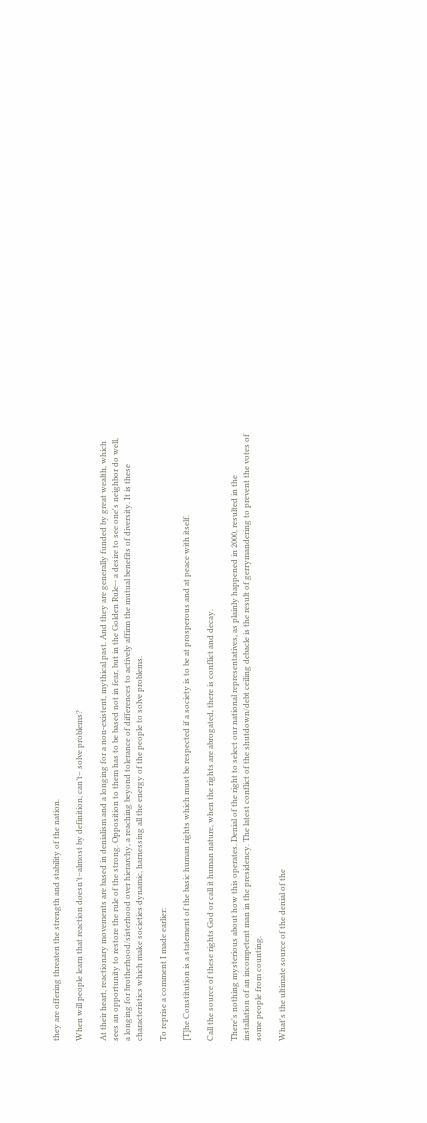they are offering threaten the strength and stability of the nation.

When will people learn that reaction doesn’t–almost by definition, can’t– solve problems?

At their heart, reactionary movements are based in denialism and a longing for a non-existent, mythical past. And they are generally funded by great wealth, which sees an opportunity to restore the rule of the strong. Opposition to them has to be based not in fear, but in the Golden Rule-- a desire to see one's neighbor do well, a longing for brotherhood/sisterhood over hierarchy, a reaching beyond tolerance of differences to actively affirm the mutual benefits of diversity. It is these characteristics which make societies dynamic, harnessing all the energy of the people to solve problems.

To reprise a comment I made earlier:

[T]he Constitution is a statement of the basic human rights which must be respected if a society is to be at prosperous and at peace with itself.

Call the source of these rights God or call it human nature, when the rights are abrogated, there is conflict and decay.

There's nothing mysterious about how this operates. Denial of the right to select our national representatives, as plainly happened in 2000, resulted in the installation of an incompetent man in the presidency. The latest conflict of the shutdown/debt ceiling debacle is the result of gerrymandering to prevent the votes of some people from counting.

What's the ultimate source of the denial of the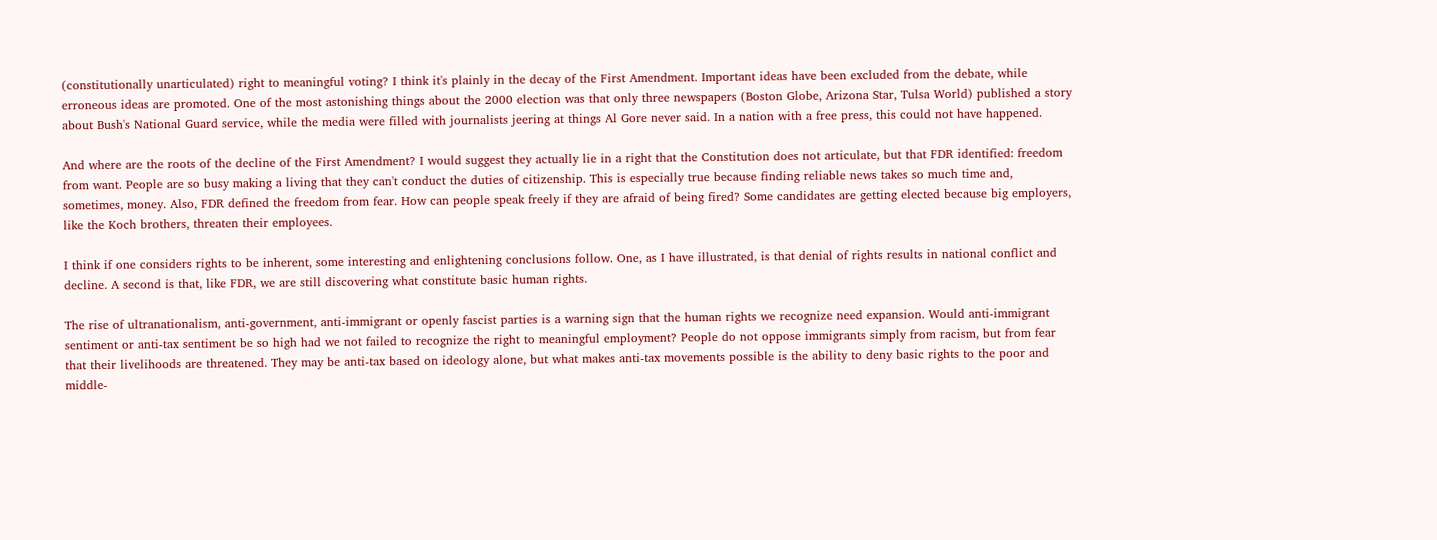(constitutionally unarticulated) right to meaningful voting? I think it's plainly in the decay of the First Amendment. Important ideas have been excluded from the debate, while erroneous ideas are promoted. One of the most astonishing things about the 2000 election was that only three newspapers (Boston Globe, Arizona Star, Tulsa World) published a story about Bush's National Guard service, while the media were filled with journalists jeering at things Al Gore never said. In a nation with a free press, this could not have happened.

And where are the roots of the decline of the First Amendment? I would suggest they actually lie in a right that the Constitution does not articulate, but that FDR identified: freedom from want. People are so busy making a living that they can't conduct the duties of citizenship. This is especially true because finding reliable news takes so much time and, sometimes, money. Also, FDR defined the freedom from fear. How can people speak freely if they are afraid of being fired? Some candidates are getting elected because big employers, like the Koch brothers, threaten their employees.

I think if one considers rights to be inherent, some interesting and enlightening conclusions follow. One, as I have illustrated, is that denial of rights results in national conflict and decline. A second is that, like FDR, we are still discovering what constitute basic human rights.

The rise of ultranationalism, anti-government, anti-immigrant or openly fascist parties is a warning sign that the human rights we recognize need expansion. Would anti-immigrant sentiment or anti-tax sentiment be so high had we not failed to recognize the right to meaningful employment? People do not oppose immigrants simply from racism, but from fear that their livelihoods are threatened. They may be anti-tax based on ideology alone, but what makes anti-tax movements possible is the ability to deny basic rights to the poor and middle-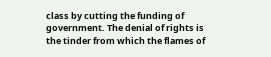class by cutting the funding of government. The denial of rights is the tinder from which the flames of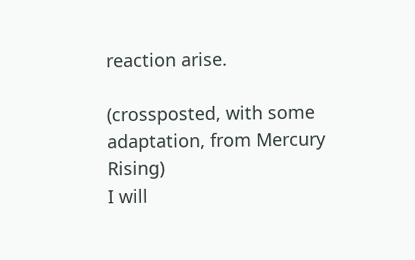reaction arise.

(crossposted, with some adaptation, from Mercury Rising)
I will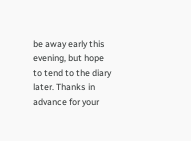be away early this evening, but hope to tend to the diary later. Thanks in advance for your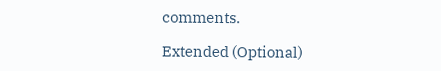comments.

Extended (Optional)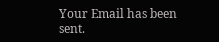Your Email has been sent.